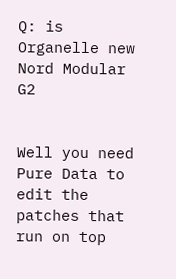Q: is Organelle new Nord Modular G2


Well you need Pure Data to edit the patches that run on top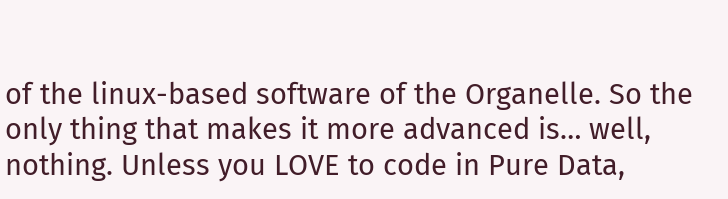of the linux-based software of the Organelle. So the only thing that makes it more advanced is… well, nothing. Unless you LOVE to code in Pure Data,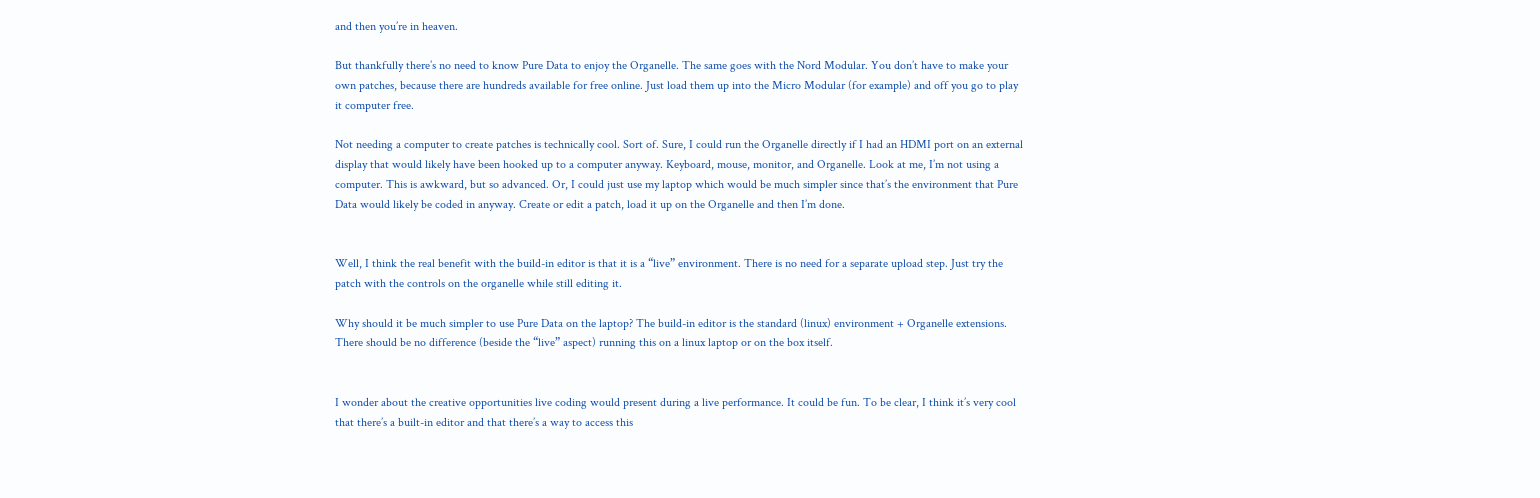and then you’re in heaven.

But thankfully there’s no need to know Pure Data to enjoy the Organelle. The same goes with the Nord Modular. You don’t have to make your own patches, because there are hundreds available for free online. Just load them up into the Micro Modular (for example) and off you go to play it computer free.

Not needing a computer to create patches is technically cool. Sort of. Sure, I could run the Organelle directly if I had an HDMI port on an external display that would likely have been hooked up to a computer anyway. Keyboard, mouse, monitor, and Organelle. Look at me, I’m not using a computer. This is awkward, but so advanced. Or, I could just use my laptop which would be much simpler since that’s the environment that Pure Data would likely be coded in anyway. Create or edit a patch, load it up on the Organelle and then I’m done.


Well, I think the real benefit with the build-in editor is that it is a “live” environment. There is no need for a separate upload step. Just try the patch with the controls on the organelle while still editing it.

Why should it be much simpler to use Pure Data on the laptop? The build-in editor is the standard (linux) environment + Organelle extensions. There should be no difference (beside the “live” aspect) running this on a linux laptop or on the box itself.


I wonder about the creative opportunities live coding would present during a live performance. It could be fun. To be clear, I think it’s very cool that there’s a built-in editor and that there’s a way to access this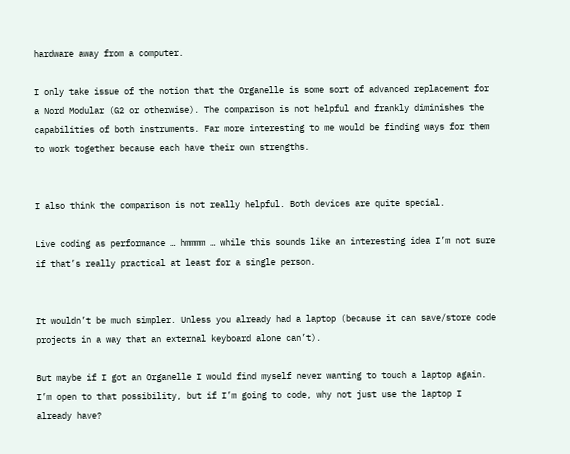hardware away from a computer.

I only take issue of the notion that the Organelle is some sort of advanced replacement for a Nord Modular (G2 or otherwise). The comparison is not helpful and frankly diminishes the capabilities of both instruments. Far more interesting to me would be finding ways for them to work together because each have their own strengths.


I also think the comparison is not really helpful. Both devices are quite special.

Live coding as performance … hmmmm … while this sounds like an interesting idea I’m not sure if that’s really practical at least for a single person.


It wouldn’t be much simpler. Unless you already had a laptop (because it can save/store code projects in a way that an external keyboard alone can’t).

But maybe if I got an Organelle I would find myself never wanting to touch a laptop again. I’m open to that possibility, but if I’m going to code, why not just use the laptop I already have?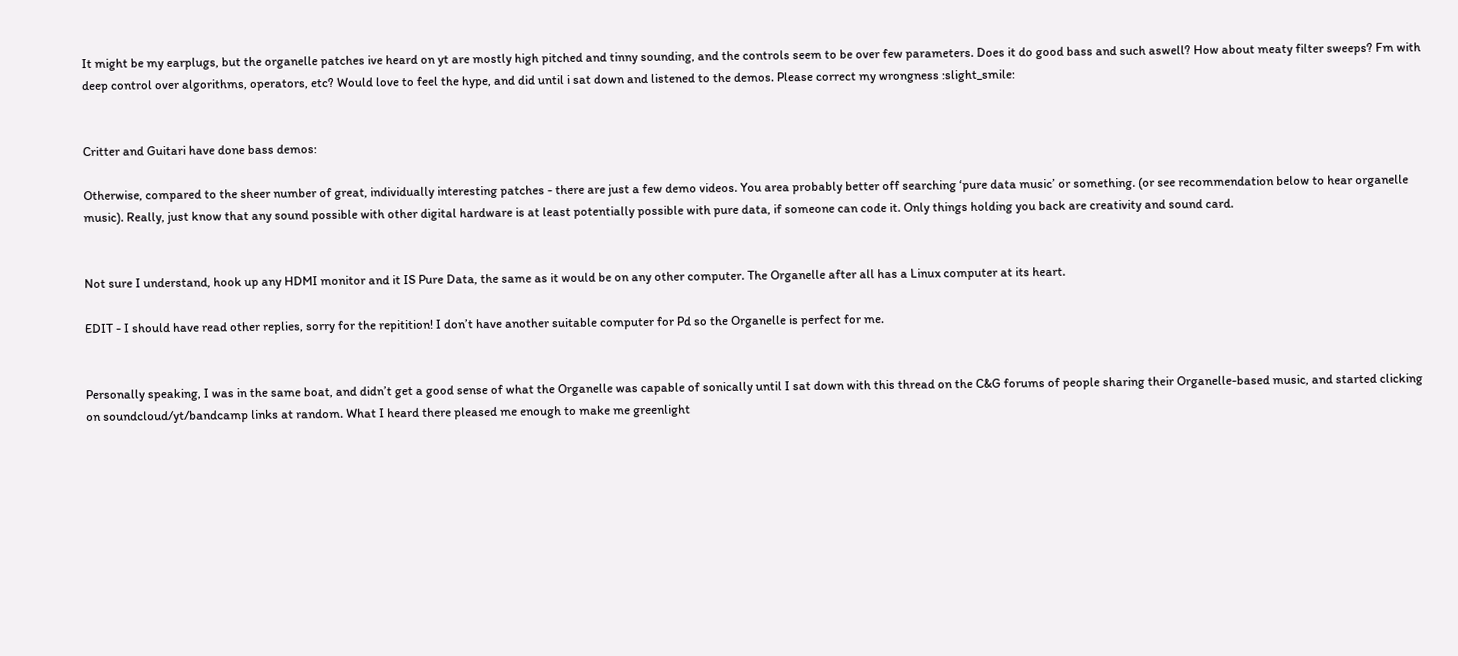It might be my earplugs, but the organelle patches ive heard on yt are mostly high pitched and tinny sounding, and the controls seem to be over few parameters. Does it do good bass and such aswell? How about meaty filter sweeps? Fm with deep control over algorithms, operators, etc? Would love to feel the hype, and did until i sat down and listened to the demos. Please correct my wrongness :slight_smile:


Critter and Guitari have done bass demos:

Otherwise, compared to the sheer number of great, individually interesting patches - there are just a few demo videos. You area probably better off searching ‘pure data music’ or something. (or see recommendation below to hear organelle music). Really, just know that any sound possible with other digital hardware is at least potentially possible with pure data, if someone can code it. Only things holding you back are creativity and sound card.


Not sure I understand, hook up any HDMI monitor and it IS Pure Data, the same as it would be on any other computer. The Organelle after all has a Linux computer at its heart.

EDIT - I should have read other replies, sorry for the repitition! I don’t have another suitable computer for Pd so the Organelle is perfect for me.


Personally speaking, I was in the same boat, and didn’t get a good sense of what the Organelle was capable of sonically until I sat down with this thread on the C&G forums of people sharing their Organelle-based music, and started clicking on soundcloud/yt/bandcamp links at random. What I heard there pleased me enough to make me greenlight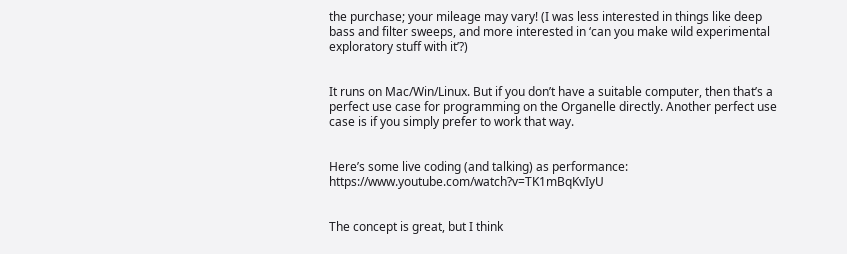the purchase; your mileage may vary! (I was less interested in things like deep bass and filter sweeps, and more interested in ‘can you make wild experimental exploratory stuff with it’?)


It runs on Mac/Win/Linux. But if you don’t have a suitable computer, then that’s a perfect use case for programming on the Organelle directly. Another perfect use case is if you simply prefer to work that way.


Here’s some live coding (and talking) as performance: https://www.youtube.com/watch?v=TK1mBqKvIyU


The concept is great, but I think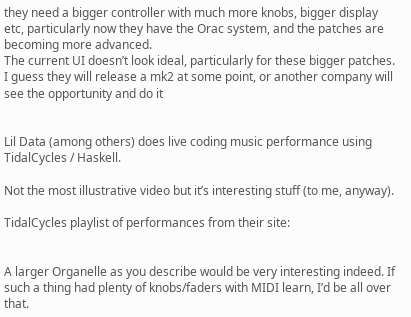they need a bigger controller with much more knobs, bigger display etc, particularly now they have the Orac system, and the patches are becoming more advanced.
The current UI doesn’t look ideal, particularly for these bigger patches.
I guess they will release a mk2 at some point, or another company will see the opportunity and do it


Lil Data (among others) does live coding music performance using TidalCycles / Haskell.

Not the most illustrative video but it’s interesting stuff (to me, anyway).

TidalCycles playlist of performances from their site:


A larger Organelle as you describe would be very interesting indeed. If such a thing had plenty of knobs/faders with MIDI learn, I’d be all over that.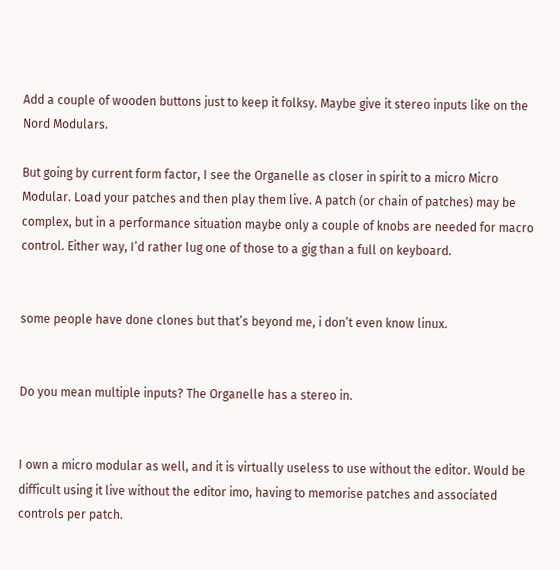Add a couple of wooden buttons just to keep it folksy. Maybe give it stereo inputs like on the Nord Modulars.

But going by current form factor, I see the Organelle as closer in spirit to a micro Micro Modular. Load your patches and then play them live. A patch (or chain of patches) may be complex, but in a performance situation maybe only a couple of knobs are needed for macro control. Either way, I’d rather lug one of those to a gig than a full on keyboard.


some people have done clones but that’s beyond me, i don’t even know linux.


Do you mean multiple inputs? The Organelle has a stereo in.


I own a micro modular as well, and it is virtually useless to use without the editor. Would be difficult using it live without the editor imo, having to memorise patches and associated controls per patch.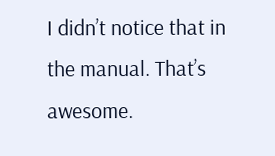I didn’t notice that in the manual. That’s awesome.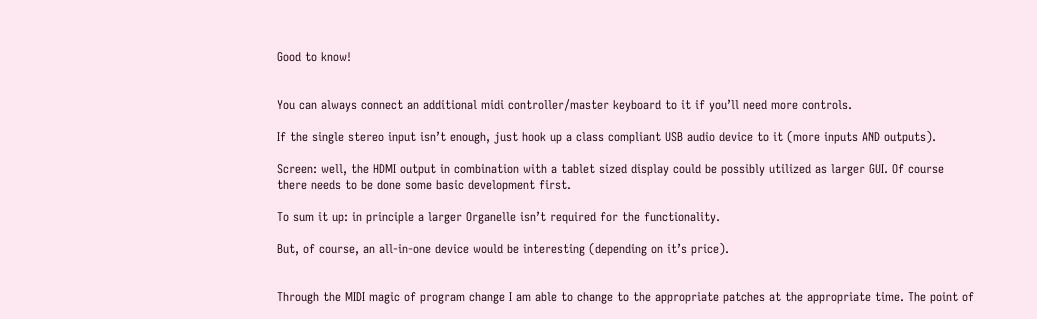Good to know!


You can always connect an additional midi controller/master keyboard to it if you’ll need more controls.

If the single stereo input isn’t enough, just hook up a class compliant USB audio device to it (more inputs AND outputs).

Screen: well, the HDMI output in combination with a tablet sized display could be possibly utilized as larger GUI. Of course there needs to be done some basic development first.

To sum it up: in principle a larger Organelle isn’t required for the functionality.

But, of course, an all-in-one device would be interesting (depending on it’s price).


Through the MIDI magic of program change I am able to change to the appropriate patches at the appropriate time. The point of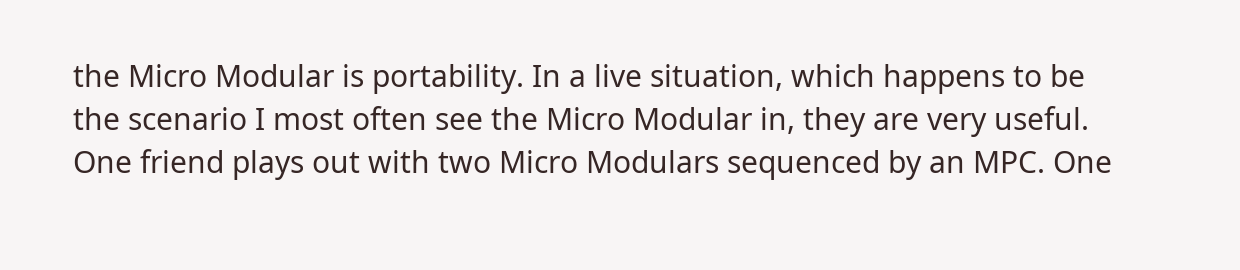the Micro Modular is portability. In a live situation, which happens to be the scenario I most often see the Micro Modular in, they are very useful. One friend plays out with two Micro Modulars sequenced by an MPC. One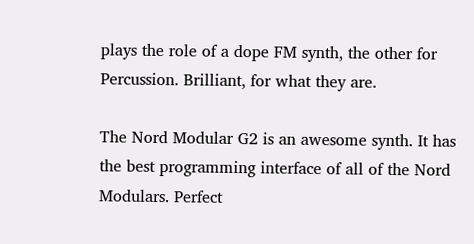plays the role of a dope FM synth, the other for Percussion. Brilliant, for what they are.

The Nord Modular G2 is an awesome synth. It has the best programming interface of all of the Nord Modulars. Perfect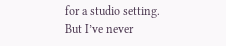for a studio setting. But I’ve never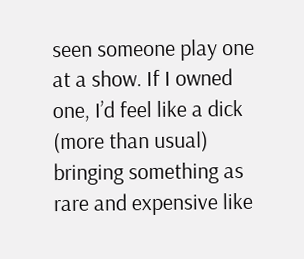seen someone play one at a show. If I owned one, I’d feel like a dick (more than usual) bringing something as rare and expensive like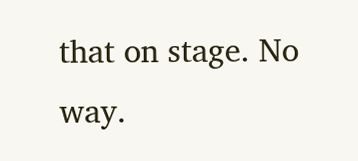that on stage. No way.